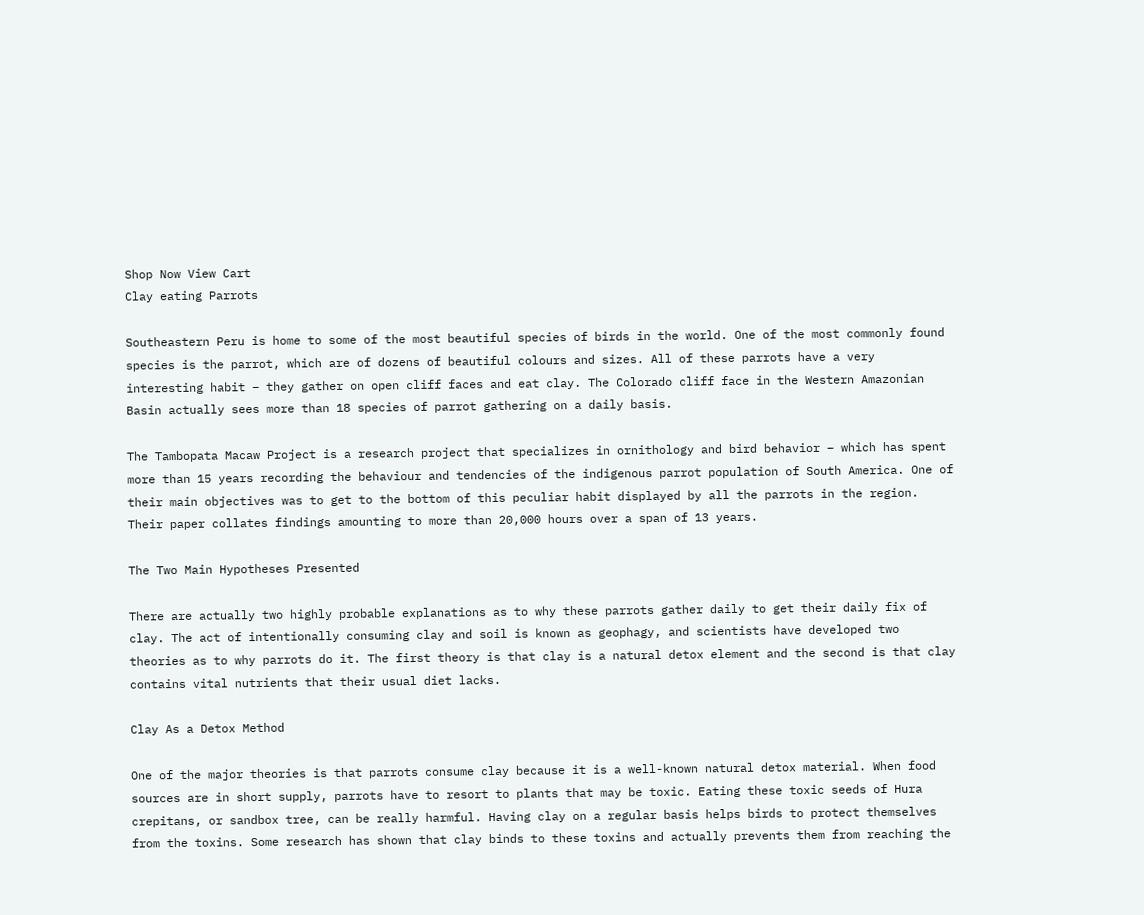Shop Now View Cart
Clay eating Parrots

Southeastern Peru is home to some of the most beautiful species of birds in the world. One of the most commonly found species is the parrot, which are of dozens of beautiful colours and sizes. All of these parrots have a very interesting habit – they gather on open cliff faces and eat clay. The Colorado cliff face in the Western Amazonian Basin actually sees more than 18 species of parrot gathering on a daily basis.

The Tambopata Macaw Project is a research project that specializes in ornithology and bird behavior – which has spent more than 15 years recording the behaviour and tendencies of the indigenous parrot population of South America. One of their main objectives was to get to the bottom of this peculiar habit displayed by all the parrots in the region. Their paper collates findings amounting to more than 20,000 hours over a span of 13 years.

The Two Main Hypotheses Presented

There are actually two highly probable explanations as to why these parrots gather daily to get their daily fix of clay. The act of intentionally consuming clay and soil is known as geophagy, and scientists have developed two theories as to why parrots do it. The first theory is that clay is a natural detox element and the second is that clay contains vital nutrients that their usual diet lacks.

Clay As a Detox Method

One of the major theories is that parrots consume clay because it is a well-known natural detox material. When food sources are in short supply, parrots have to resort to plants that may be toxic. Eating these toxic seeds of Hura crepitans, or sandbox tree, can be really harmful. Having clay on a regular basis helps birds to protect themselves from the toxins. Some research has shown that clay binds to these toxins and actually prevents them from reaching the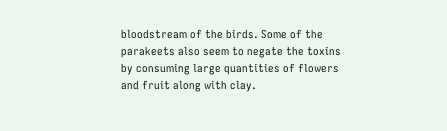bloodstream of the birds. Some of the parakeets also seem to negate the toxins by consuming large quantities of flowers and fruit along with clay.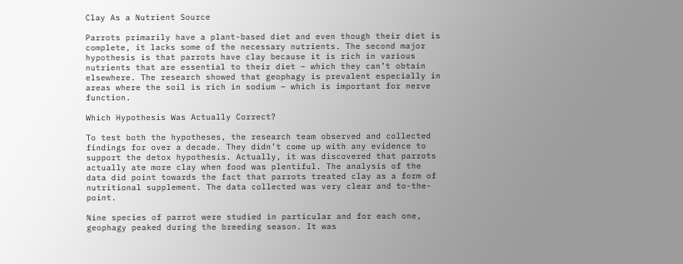Clay As a Nutrient Source

Parrots primarily have a plant-based diet and even though their diet is complete, it lacks some of the necessary nutrients. The second major hypothesis is that parrots have clay because it is rich in various nutrients that are essential to their diet – which they can’t obtain elsewhere. The research showed that geophagy is prevalent especially in areas where the soil is rich in sodium – which is important for nerve function.

Which Hypothesis Was Actually Correct?

To test both the hypotheses, the research team observed and collected findings for over a decade. They didn’t come up with any evidence to support the detox hypothesis. Actually, it was discovered that parrots actually ate more clay when food was plentiful. The analysis of the data did point towards the fact that parrots treated clay as a form of nutritional supplement. The data collected was very clear and to-the-point.

Nine species of parrot were studied in particular and for each one, geophagy peaked during the breeding season. It was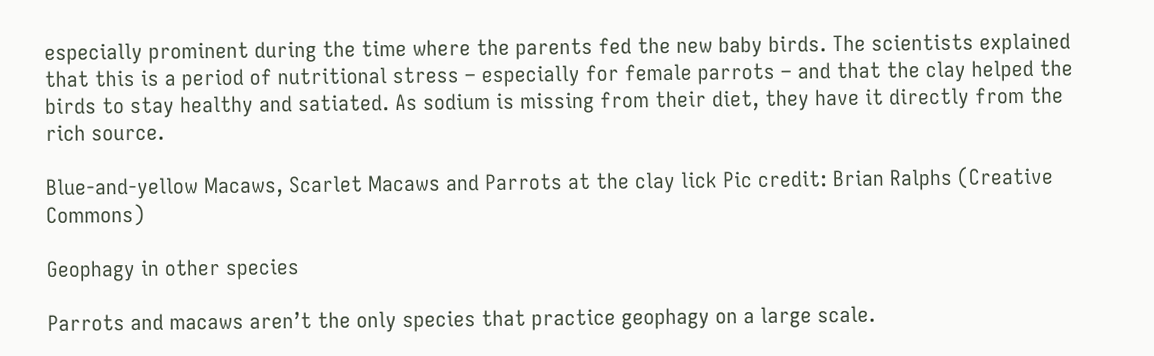especially prominent during the time where the parents fed the new baby birds. The scientists explained that this is a period of nutritional stress – especially for female parrots – and that the clay helped the birds to stay healthy and satiated. As sodium is missing from their diet, they have it directly from the rich source.

Blue-and-yellow Macaws, Scarlet Macaws and Parrots at the clay lick Pic credit: Brian Ralphs (Creative Commons)

Geophagy in other species

Parrots and macaws aren’t the only species that practice geophagy on a large scale.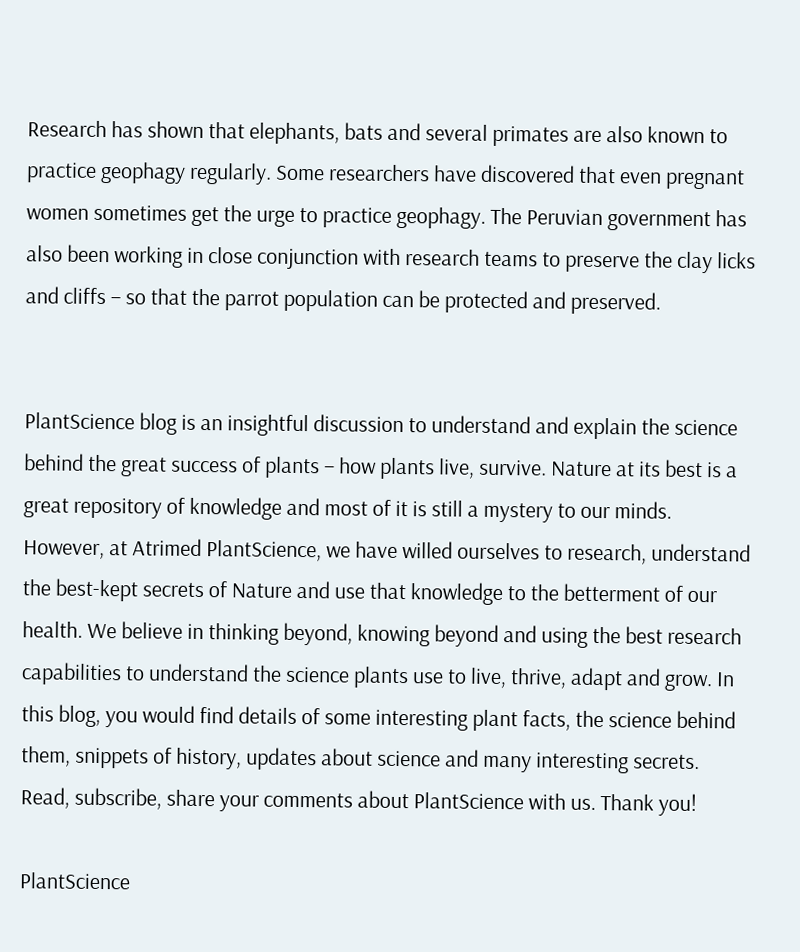Research has shown that elephants, bats and several primates are also known to practice geophagy regularly. Some researchers have discovered that even pregnant women sometimes get the urge to practice geophagy. The Peruvian government has also been working in close conjunction with research teams to preserve the clay licks and cliffs – so that the parrot population can be protected and preserved.


PlantScience blog is an insightful discussion to understand and explain the science behind the great success of plants – how plants live, survive. Nature at its best is a great repository of knowledge and most of it is still a mystery to our minds. However, at Atrimed PlantScience, we have willed ourselves to research, understand the best-kept secrets of Nature and use that knowledge to the betterment of our health. We believe in thinking beyond, knowing beyond and using the best research capabilities to understand the science plants use to live, thrive, adapt and grow. In this blog, you would find details of some interesting plant facts, the science behind them, snippets of history, updates about science and many interesting secrets. Read, subscribe, share your comments about PlantScience with us. Thank you!

PlantScience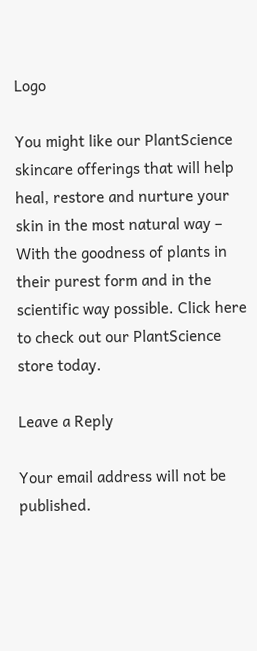Logo

You might like our PlantScience skincare offerings that will help heal, restore and nurture your skin in the most natural way – With the goodness of plants in their purest form and in the scientific way possible. Click here to check out our PlantScience store today.

Leave a Reply

Your email address will not be published.